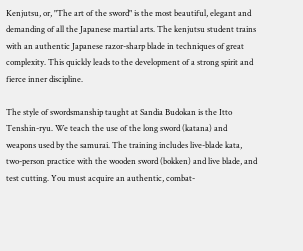Kenjutsu, or, "The art of the sword" is the most beautiful, elegant and demanding of all the Japanese martial arts. The kenjutsu student trains with an authentic Japanese razor-sharp blade in techniques of great complexity. This quickly leads to the development of a strong spirit and fierce inner discipline.

The style of swordsmanship taught at Sandia Budokan is the Itto Tenshin-ryu. We teach the use of the long sword (katana) and weapons used by the samurai. The training includes live-blade kata, two-person practice with the wooden sword (bokken) and live blade, and test cutting. You must acquire an authentic, combat-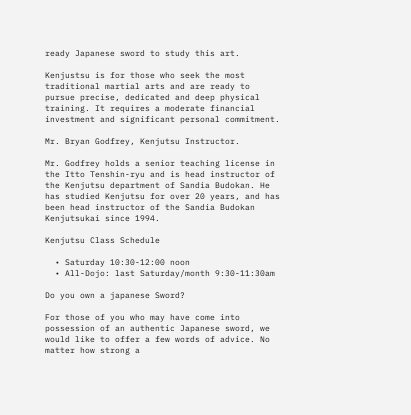ready Japanese sword to study this art.

Kenjustsu is for those who seek the most traditional martial arts and are ready to pursue precise, dedicated and deep physical training. It requires a moderate financial investment and significant personal commitment.

Mr. Bryan Godfrey, Kenjutsu Instructor.

Mr. Godfrey holds a senior teaching license in the Itto Tenshin-ryu and is head instructor of the Kenjutsu department of Sandia Budokan. He has studied Kenjutsu for over 20 years, and has been head instructor of the Sandia Budokan Kenjutsukai since 1994.

Kenjutsu Class Schedule

  • Saturday 10:30-12:00 noon
  • All-Dojo: last Saturday/month 9:30-11:30am

Do you own a japanese Sword?

For those of you who may have come into possession of an authentic Japanese sword, we would like to offer a few words of advice. No matter how strong a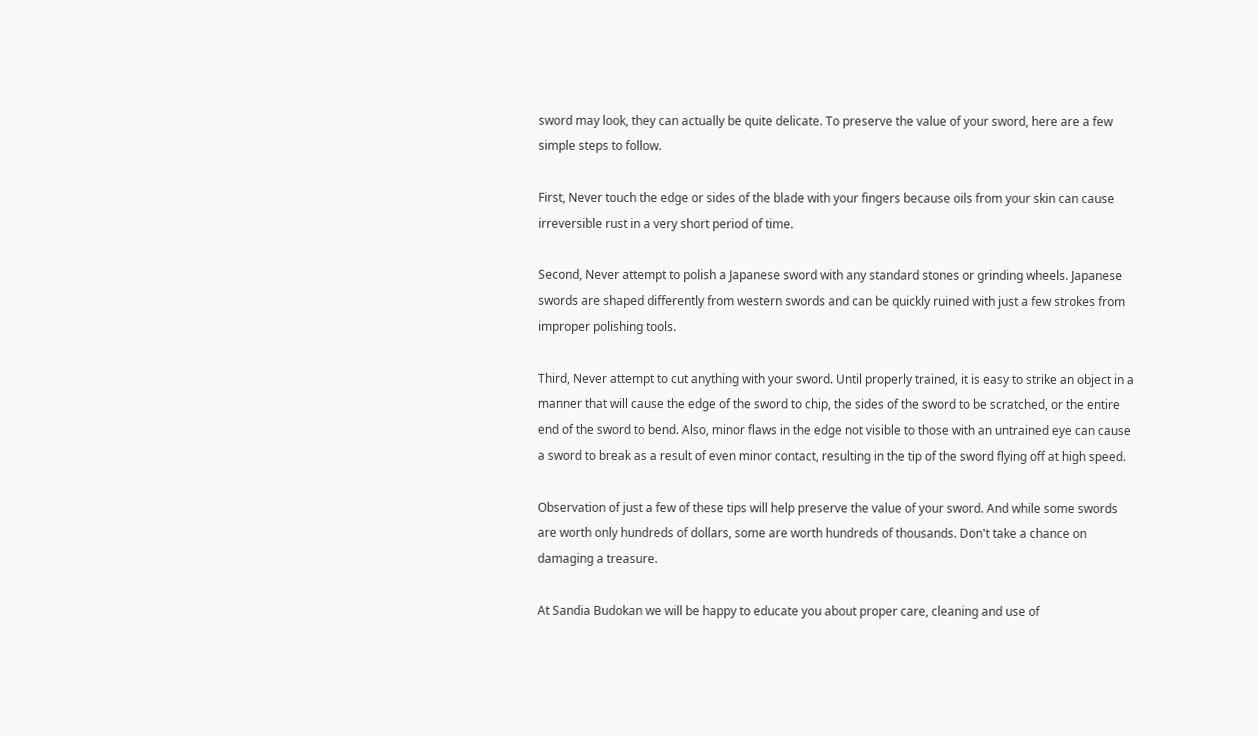sword may look, they can actually be quite delicate. To preserve the value of your sword, here are a few simple steps to follow.

First, Never touch the edge or sides of the blade with your fingers because oils from your skin can cause irreversible rust in a very short period of time.

Second, Never attempt to polish a Japanese sword with any standard stones or grinding wheels. Japanese swords are shaped differently from western swords and can be quickly ruined with just a few strokes from improper polishing tools.

Third, Never attempt to cut anything with your sword. Until properly trained, it is easy to strike an object in a manner that will cause the edge of the sword to chip, the sides of the sword to be scratched, or the entire end of the sword to bend. Also, minor flaws in the edge not visible to those with an untrained eye can cause a sword to break as a result of even minor contact, resulting in the tip of the sword flying off at high speed.

Observation of just a few of these tips will help preserve the value of your sword. And while some swords are worth only hundreds of dollars, some are worth hundreds of thousands. Don't take a chance on damaging a treasure.

At Sandia Budokan we will be happy to educate you about proper care, cleaning and use of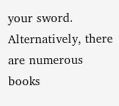your sword. Alternatively, there are numerous books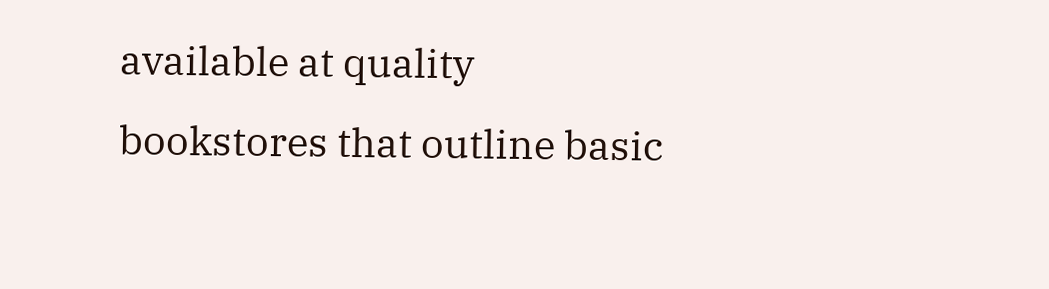available at quality bookstores that outline basic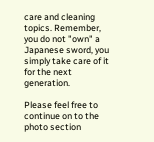care and cleaning topics. Remember, you do not "own" a Japanese sword, you simply take care of it for the next generation.

Please feel free to continue on to the photo section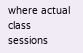where actual class sessions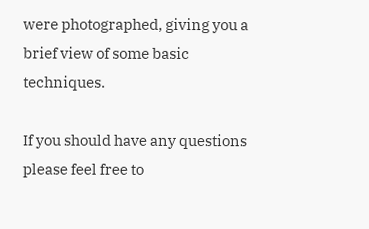were photographed, giving you a brief view of some basic techniques.

If you should have any questions please feel free to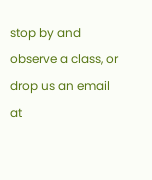stop by and observe a class, or drop us an email at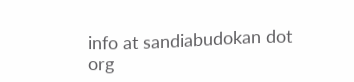info at sandiabudokan dot org